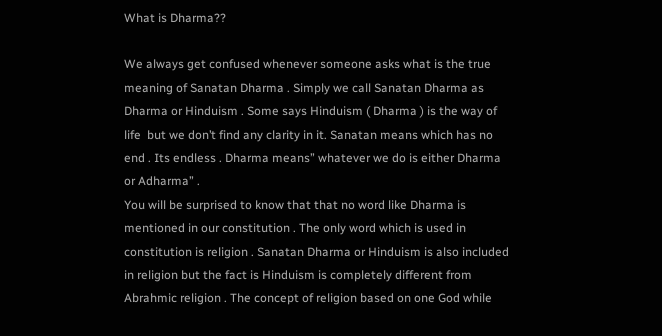What is Dharma??

We always get confused whenever someone asks what is the true meaning of Sanatan Dharma . Simply we call Sanatan Dharma as Dharma or Hinduism . Some says Hinduism ( Dharma ) is the way of life  but we don’t find any clarity in it. Sanatan means which has no end . Its endless . Dharma means” whatever we do is either Dharma or Adharma” .
You will be surprised to know that that no word like Dharma is mentioned in our constitution . The only word which is used in constitution is religion . Sanatan Dharma or Hinduism is also included in religion but the fact is Hinduism is completely different from Abrahmic religion . The concept of religion based on one God while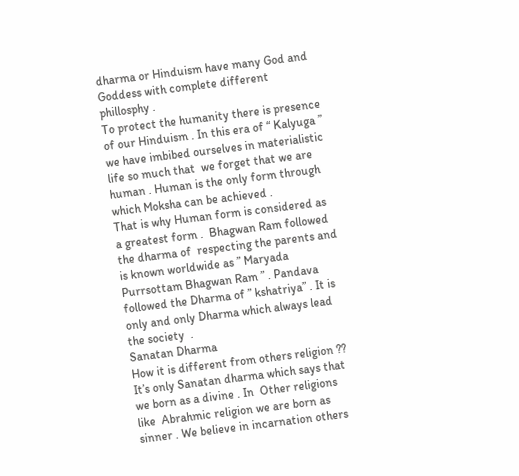dharma or Hinduism have many God and Goddess with complete different phillosphy .
To protect the humanity there is presence of our Hinduism . In this era of “ Kalyuga ” we have imbibed ourselves in materialistic life so much that  we forget that we are human . Human is the only form through which Moksha can be achieved .
That is why Human form is considered as a greatest form .  Bhagwan Ram followed the dharma of  respecting the parents and is known worldwide as ” Maryada Purrsottam Bhagwan Ram ” . Pandava followed the Dharma of ” kshatriya” . It is only and only Dharma which always lead the society  .
Sanatan Dharma
How it is different from others religion ??
It’s only Sanatan dharma which says that we born as a divine . In  Other religions like  Abrahmic religion we are born as sinner . We believe in incarnation others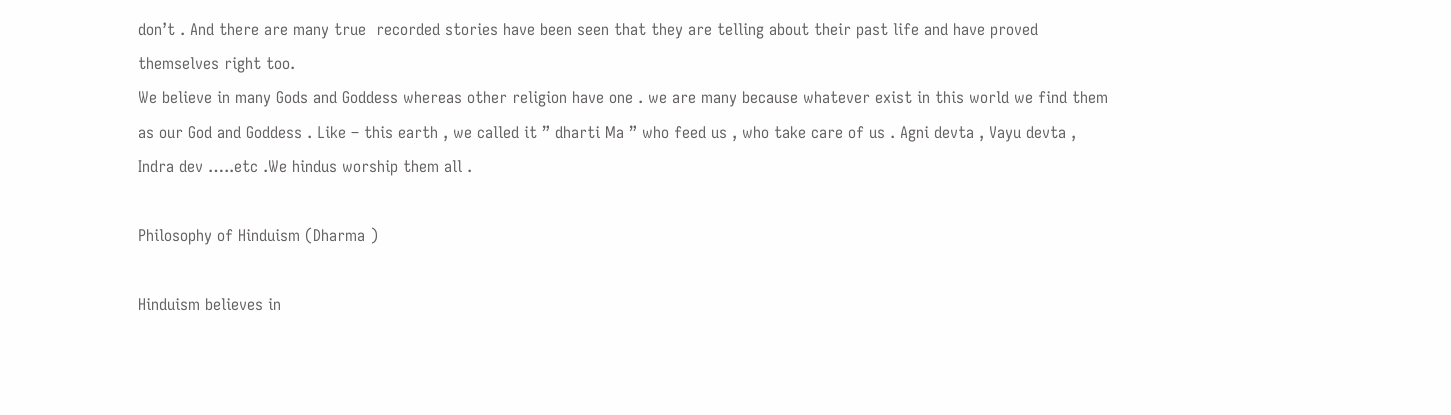don’t . And there are many true  recorded stories have been seen that they are telling about their past life and have proved themselves right too.
We believe in many Gods and Goddess whereas other religion have one . we are many because whatever exist in this world we find them as our God and Goddess . Like – this earth , we called it ” dharti Ma ” who feed us , who take care of us . Agni devta , Vayu devta , Indra dev …..etc .We hindus worship them all .

Philosophy of Hinduism (Dharma )

Hinduism believes in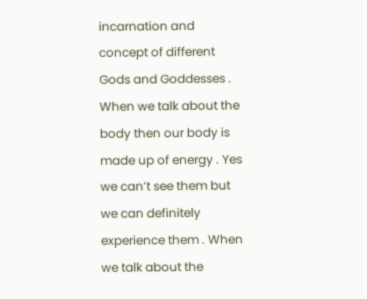incarnation and concept of different Gods and Goddesses . When we talk about the body then our body is made up of energy . Yes we can’t see them but we can definitely experience them . When we talk about the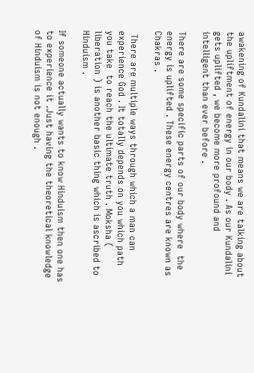awakening of Kundalini that means we are talking about the upliftment of energy in our body . As our Kundalini gets uplifted , we become more profound and  intelligent than ever before .

There are some specific parts of our body where  the energy is uplifted . These energy centres are known as Chakras .

 There are multiple ways through which a man can experience God . It totally depends on you which path you take  to reach the ultimate truth . Moksha ( liberation ) is another basic thing which is ascribed to  Hinduism .

If someone actually wants to know Hinduism then one has to experience it .Just having the theoretical knowledge of Hinduism is not enough .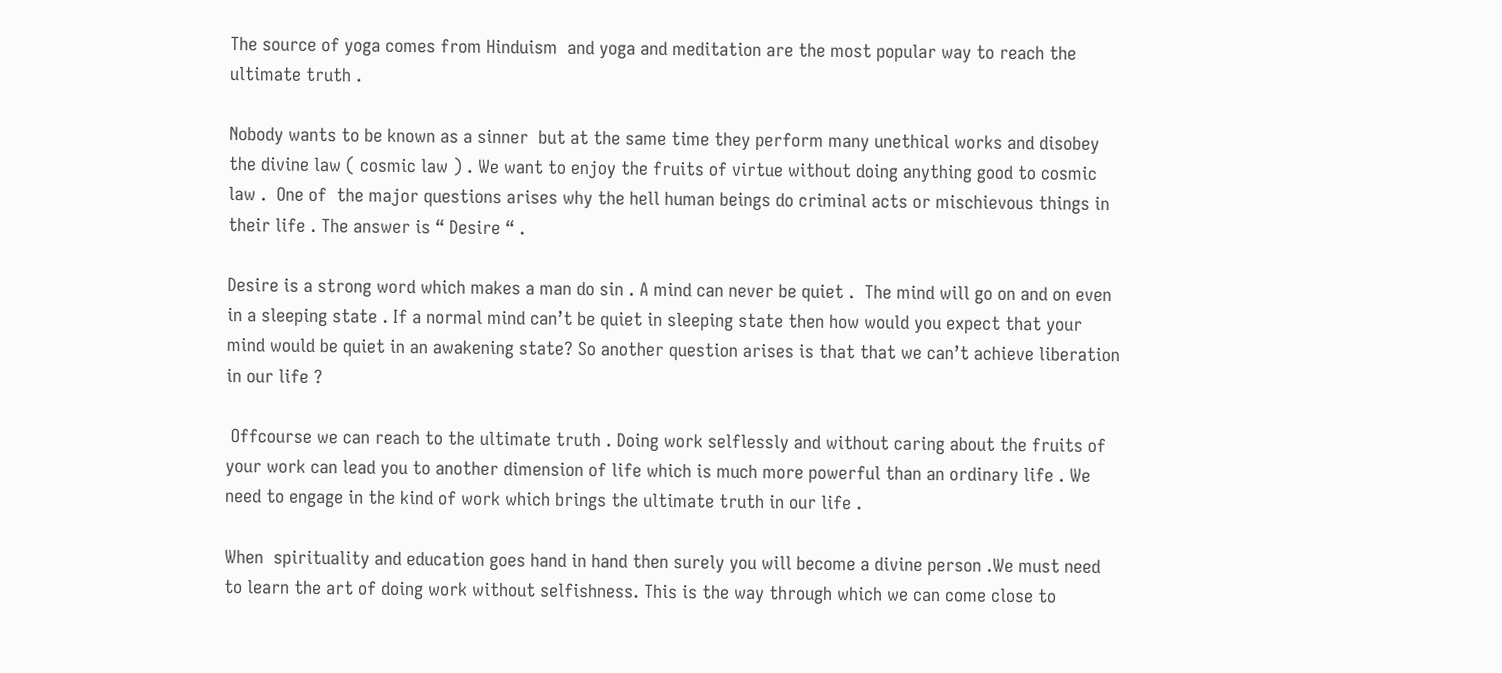The source of yoga comes from Hinduism  and yoga and meditation are the most popular way to reach the ultimate truth .

Nobody wants to be known as a sinner  but at the same time they perform many unethical works and disobey the divine law ( cosmic law ) . We want to enjoy the fruits of virtue without doing anything good to cosmic law .  One of  the major questions arises why the hell human beings do criminal acts or mischievous things in their life . The answer is “ Desire “ .

Desire is a strong word which makes a man do sin . A mind can never be quiet .  The mind will go on and on even in a sleeping state . If a normal mind can’t be quiet in sleeping state then how would you expect that your mind would be quiet in an awakening state? So another question arises is that that we can’t achieve liberation in our life ?

 Offcourse we can reach to the ultimate truth . Doing work selflessly and without caring about the fruits of your work can lead you to another dimension of life which is much more powerful than an ordinary life . We need to engage in the kind of work which brings the ultimate truth in our life .

When  spirituality and education goes hand in hand then surely you will become a divine person .We must need to learn the art of doing work without selfishness. This is the way through which we can come close to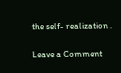the self- realization .

Leave a Comment